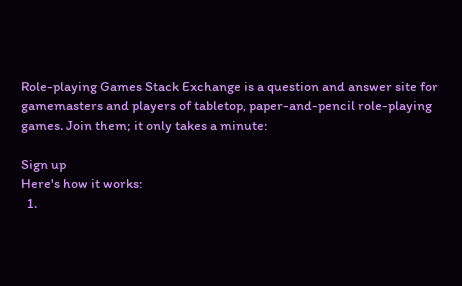Role-playing Games Stack Exchange is a question and answer site for gamemasters and players of tabletop, paper-and-pencil role-playing games. Join them; it only takes a minute:

Sign up
Here's how it works:
  1.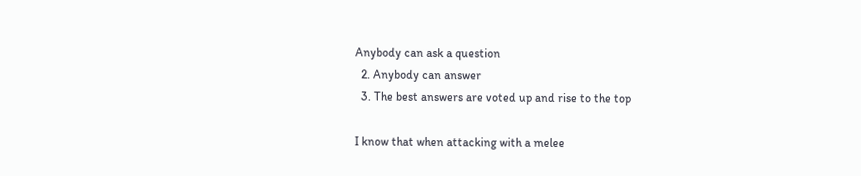Anybody can ask a question
  2. Anybody can answer
  3. The best answers are voted up and rise to the top

I know that when attacking with a melee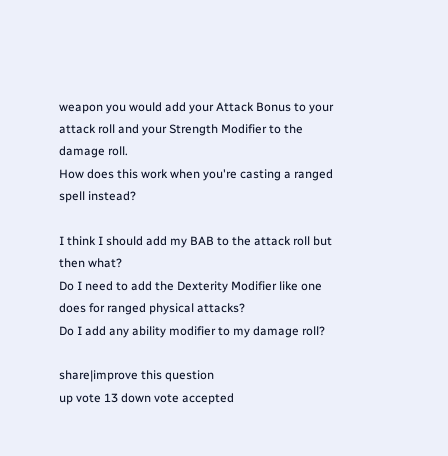weapon you would add your Attack Bonus to your attack roll and your Strength Modifier to the damage roll.
How does this work when you're casting a ranged spell instead?

I think I should add my BAB to the attack roll but then what?
Do I need to add the Dexterity Modifier like one does for ranged physical attacks?
Do I add any ability modifier to my damage roll?

share|improve this question
up vote 13 down vote accepted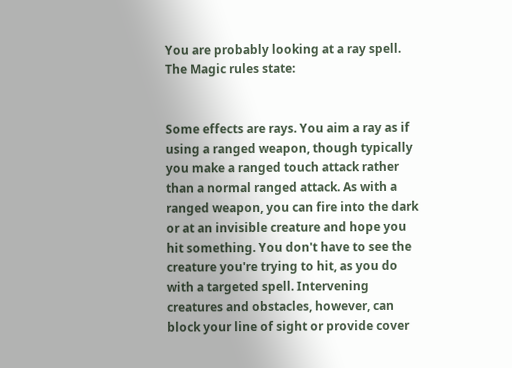You are probably looking at a ray spell. The Magic rules state:


Some effects are rays. You aim a ray as if using a ranged weapon, though typically you make a ranged touch attack rather than a normal ranged attack. As with a ranged weapon, you can fire into the dark or at an invisible creature and hope you hit something. You don't have to see the creature you're trying to hit, as you do with a targeted spell. Intervening creatures and obstacles, however, can block your line of sight or provide cover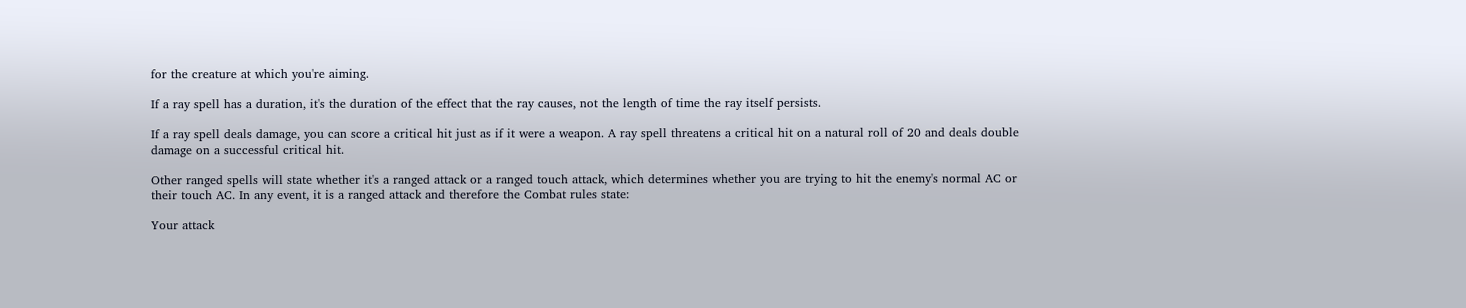for the creature at which you're aiming.

If a ray spell has a duration, it's the duration of the effect that the ray causes, not the length of time the ray itself persists.

If a ray spell deals damage, you can score a critical hit just as if it were a weapon. A ray spell threatens a critical hit on a natural roll of 20 and deals double damage on a successful critical hit.

Other ranged spells will state whether it's a ranged attack or a ranged touch attack, which determines whether you are trying to hit the enemy's normal AC or their touch AC. In any event, it is a ranged attack and therefore the Combat rules state:

Your attack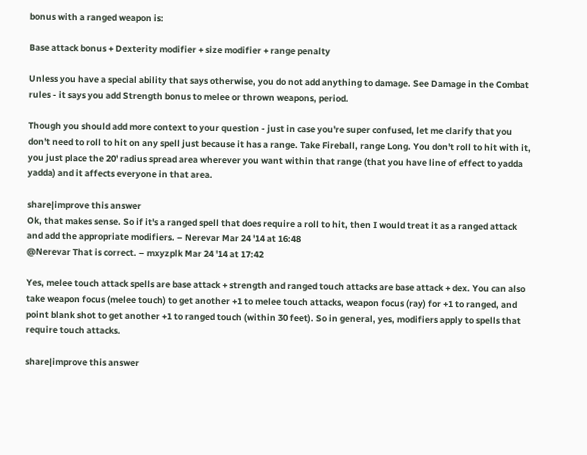bonus with a ranged weapon is:

Base attack bonus + Dexterity modifier + size modifier + range penalty

Unless you have a special ability that says otherwise, you do not add anything to damage. See Damage in the Combat rules - it says you add Strength bonus to melee or thrown weapons, period.

Though you should add more context to your question - just in case you're super confused, let me clarify that you don't need to roll to hit on any spell just because it has a range. Take Fireball, range Long. You don't roll to hit with it, you just place the 20' radius spread area wherever you want within that range (that you have line of effect to yadda yadda) and it affects everyone in that area.

share|improve this answer
Ok, that makes sense. So if it's a ranged spell that does require a roll to hit, then I would treat it as a ranged attack and add the appropriate modifiers. – Nerevar Mar 24 '14 at 16:48
@Nerevar That is correct. – mxyzplk Mar 24 '14 at 17:42

Yes, melee touch attack spells are base attack + strength and ranged touch attacks are base attack + dex. You can also take weapon focus (melee touch) to get another +1 to melee touch attacks, weapon focus (ray) for +1 to ranged, and point blank shot to get another +1 to ranged touch (within 30 feet). So in general, yes, modifiers apply to spells that require touch attacks.

share|improve this answer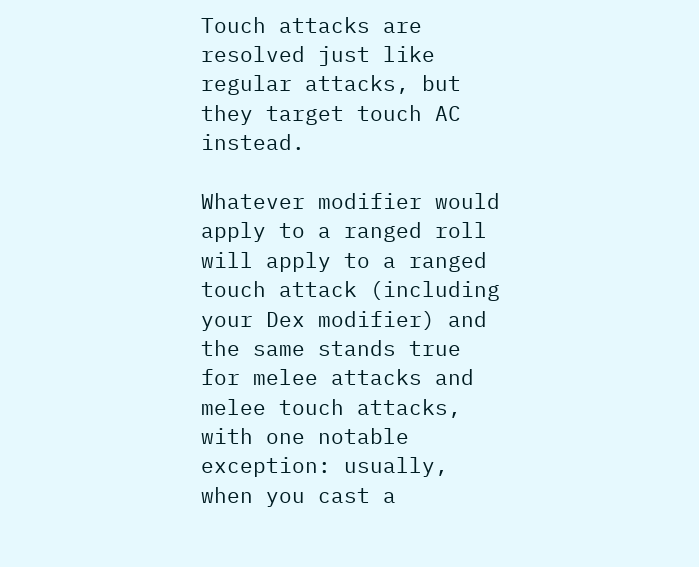Touch attacks are resolved just like regular attacks, but they target touch AC instead.

Whatever modifier would apply to a ranged roll will apply to a ranged touch attack (including your Dex modifier) and the same stands true for melee attacks and melee touch attacks, with one notable exception: usually, when you cast a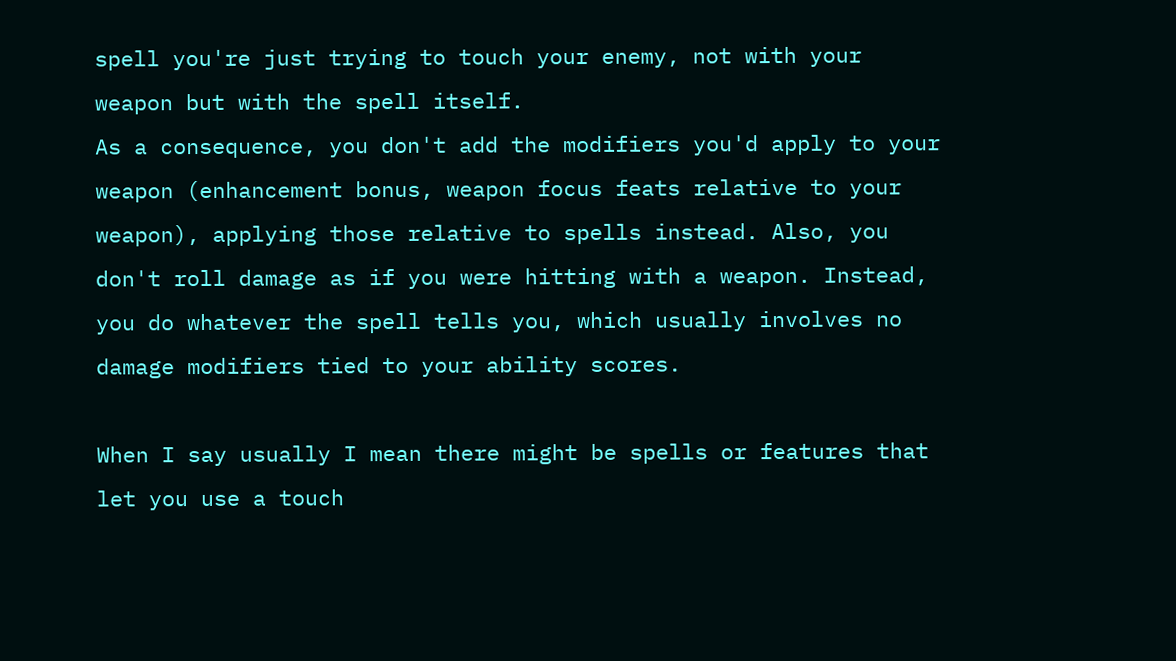spell you're just trying to touch your enemy, not with your weapon but with the spell itself.
As a consequence, you don't add the modifiers you'd apply to your weapon (enhancement bonus, weapon focus feats relative to your weapon), applying those relative to spells instead. Also, you don't roll damage as if you were hitting with a weapon. Instead, you do whatever the spell tells you, which usually involves no damage modifiers tied to your ability scores.

When I say usually I mean there might be spells or features that let you use a touch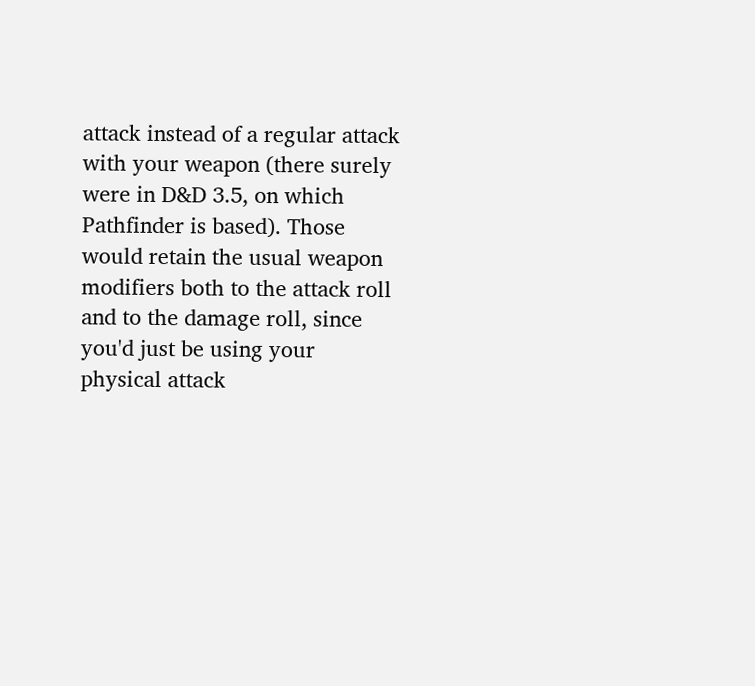attack instead of a regular attack with your weapon (there surely were in D&D 3.5, on which Pathfinder is based). Those would retain the usual weapon modifiers both to the attack roll and to the damage roll, since you'd just be using your physical attack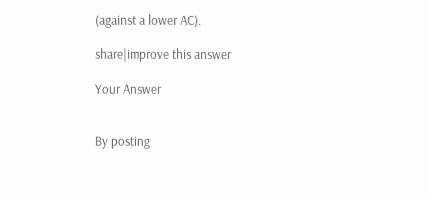(against a lower AC).

share|improve this answer

Your Answer


By posting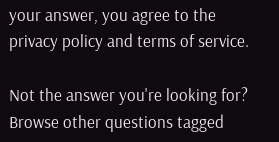your answer, you agree to the privacy policy and terms of service.

Not the answer you're looking for? Browse other questions tagged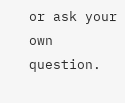or ask your own question.